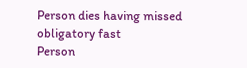Person dies having missed obligatory fast
Person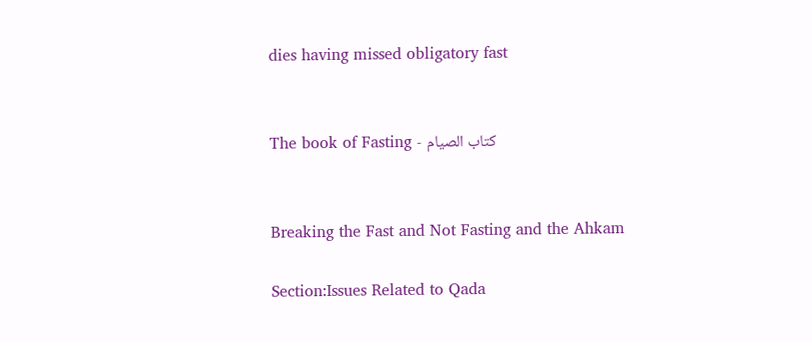dies having missed obligatory fast


The book of Fasting - كتاب الصيام


Breaking the Fast and Not Fasting and the Ahkam

Section:Issues Related to Qada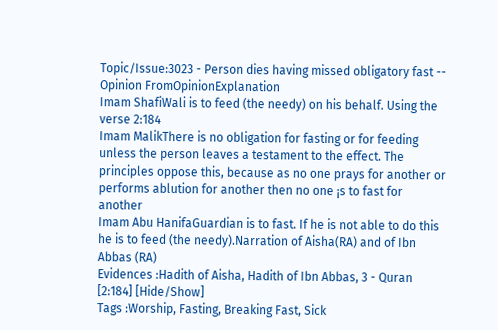Topic/Issue:3023 - Person dies having missed obligatory fast --
Opinion FromOpinionExplanation
Imam ShafiWali is to feed (the needy) on his behalf. Using the verse 2:184
Imam MalikThere is no obligation for fasting or for feeding unless the person leaves a testament to the effect. The principles oppose this, because as no one prays for another or performs ablution for another then no one ¡s to fast for another
Imam Abu HanifaGuardian is to fast. If he is not able to do this he is to feed (the needy).Narration of Aisha(RA) and of Ibn Abbas (RA)
Evidences :Hadith of Aisha, Hadith of Ibn Abbas, 3 - Quran [2:184] [Hide/Show]
Tags :Worship, Fasting, Breaking Fast, Sick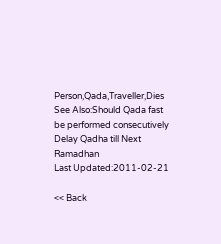Person,Qada,Traveller,Dies
See Also:Should Qada fast be performed consecutively
Delay Qadha till Next Ramadhan
Last Updated:2011-02-21

<< Back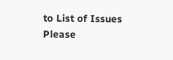to List of Issues
Please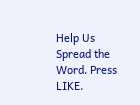Help Us Spread the Word. Press LIKE.